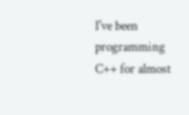I've been programming C++ for almost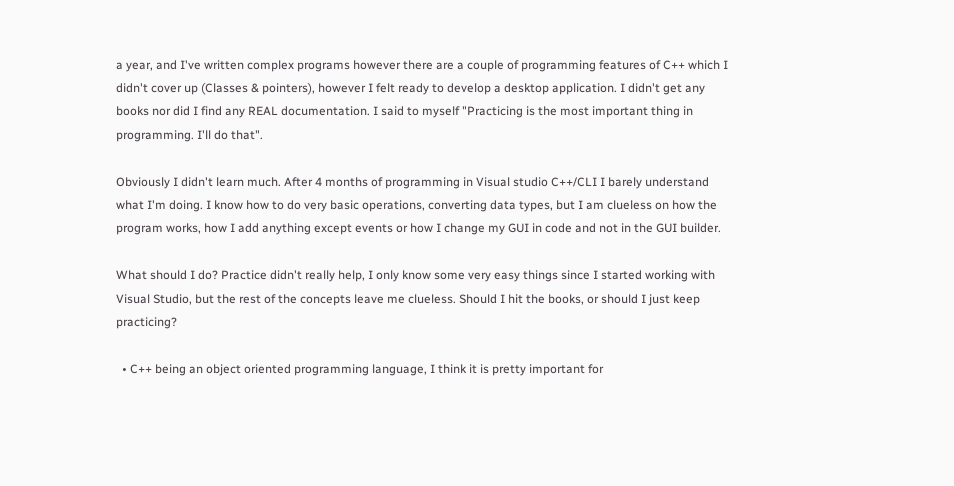a year, and I've written complex programs however there are a couple of programming features of C++ which I didn't cover up (Classes & pointers), however I felt ready to develop a desktop application. I didn't get any books nor did I find any REAL documentation. I said to myself "Practicing is the most important thing in programming. I'll do that".

Obviously I didn't learn much. After 4 months of programming in Visual studio C++/CLI I barely understand what I'm doing. I know how to do very basic operations, converting data types, but I am clueless on how the program works, how I add anything except events or how I change my GUI in code and not in the GUI builder.

What should I do? Practice didn't really help, I only know some very easy things since I started working with Visual Studio, but the rest of the concepts leave me clueless. Should I hit the books, or should I just keep practicing?

  • C++ being an object oriented programming language, I think it is pretty important for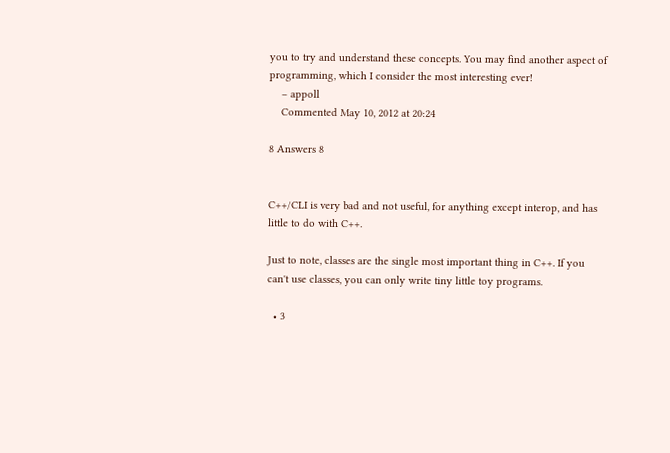you to try and understand these concepts. You may find another aspect of programming, which I consider the most interesting ever!
    – appoll
    Commented May 10, 2012 at 20:24

8 Answers 8


C++/CLI is very bad and not useful, for anything except interop, and has little to do with C++.

Just to note, classes are the single most important thing in C++. If you can't use classes, you can only write tiny little toy programs.

  • 3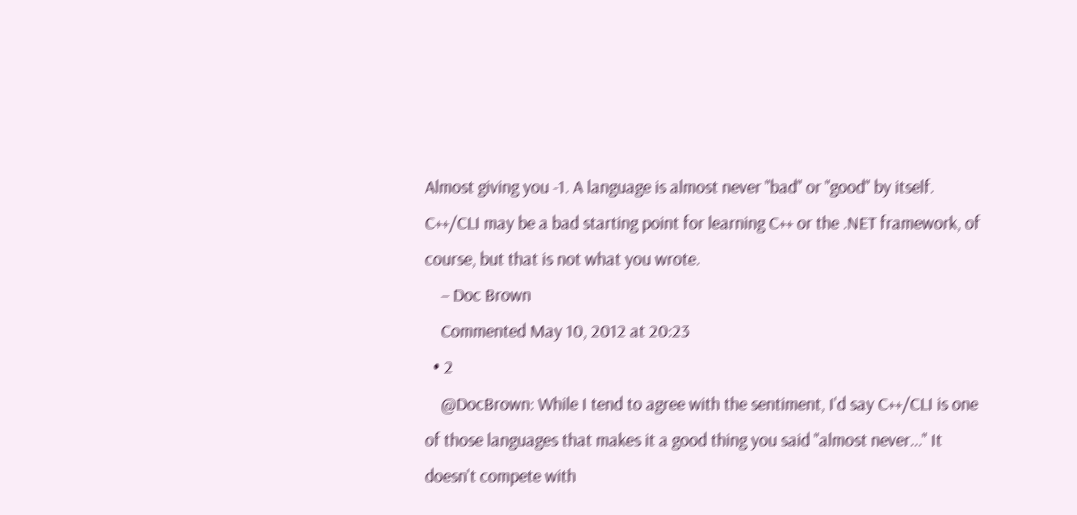Almost giving you -1. A language is almost never "bad" or "good" by itself. C++/CLI may be a bad starting point for learning C++ or the .NET framework, of course, but that is not what you wrote.
    – Doc Brown
    Commented May 10, 2012 at 20:23
  • 2
    @DocBrown: While I tend to agree with the sentiment, I'd say C++/CLI is one of those languages that makes it a good thing you said "almost never..." It doesn't compete with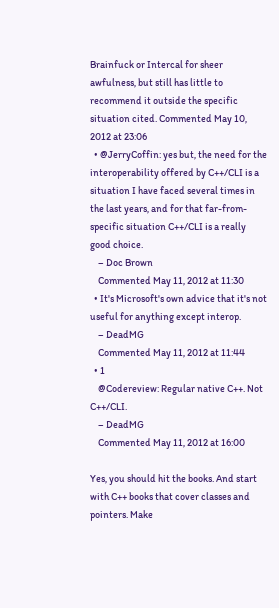Brainfuck or Intercal for sheer awfulness, but still has little to recommend it outside the specific situation cited. Commented May 10, 2012 at 23:06
  • @JerryCoffin: yes but, the need for the interoperability offered by C++/CLI is a situation I have faced several times in the last years, and for that far-from-specific situation C++/CLI is a really good choice.
    – Doc Brown
    Commented May 11, 2012 at 11:30
  • It's Microsoft's own advice that it's not useful for anything except interop.
    – DeadMG
    Commented May 11, 2012 at 11:44
  • 1
    @Codereview: Regular native C++. Not C++/CLI.
    – DeadMG
    Commented May 11, 2012 at 16:00

Yes, you should hit the books. And start with C++ books that cover classes and pointers. Make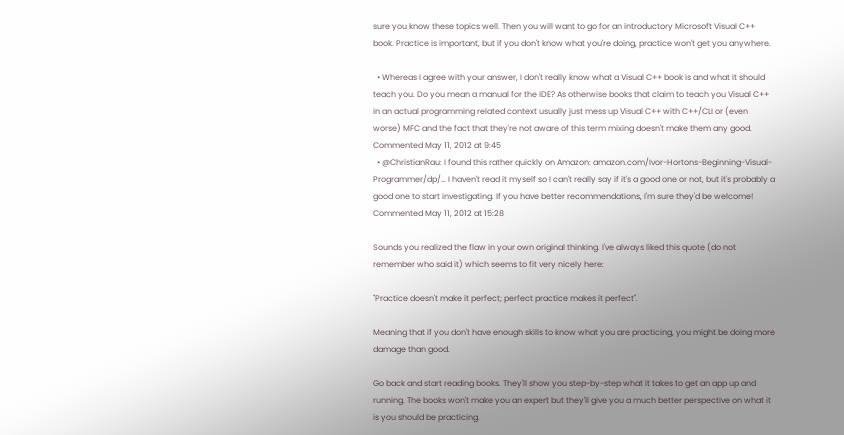sure you know these topics well. Then you will want to go for an introductory Microsoft Visual C++ book. Practice is important, but if you don't know what you're doing, practice won't get you anywhere.

  • Whereas I agree with your answer, I don't really know what a Visual C++ book is and what it should teach you. Do you mean a manual for the IDE? As otherwise books that claim to teach you Visual C++ in an actual programming related context usually just mess up Visual C++ with C++/CLI or (even worse) MFC and the fact that they're not aware of this term mixing doesn't make them any good. Commented May 11, 2012 at 9:45
  • @ChristianRau: I found this rather quickly on Amazon: amazon.com/Ivor-Hortons-Beginning-Visual-Programmer/dp/… I haven't read it myself so I can't really say if it's a good one or not, but it's probably a good one to start investigating. If you have better recommendations, I'm sure they'd be welcome! Commented May 11, 2012 at 15:28

Sounds you realized the flaw in your own original thinking. I've always liked this quote (do not remember who said it) which seems to fit very nicely here:

"Practice doesn't make it perfect; perfect practice makes it perfect".

Meaning that if you don't have enough skills to know what you are practicing, you might be doing more damage than good.

Go back and start reading books. They'll show you step-by-step what it takes to get an app up and running. The books won't make you an expert but they'll give you a much better perspective on what it is you should be practicing.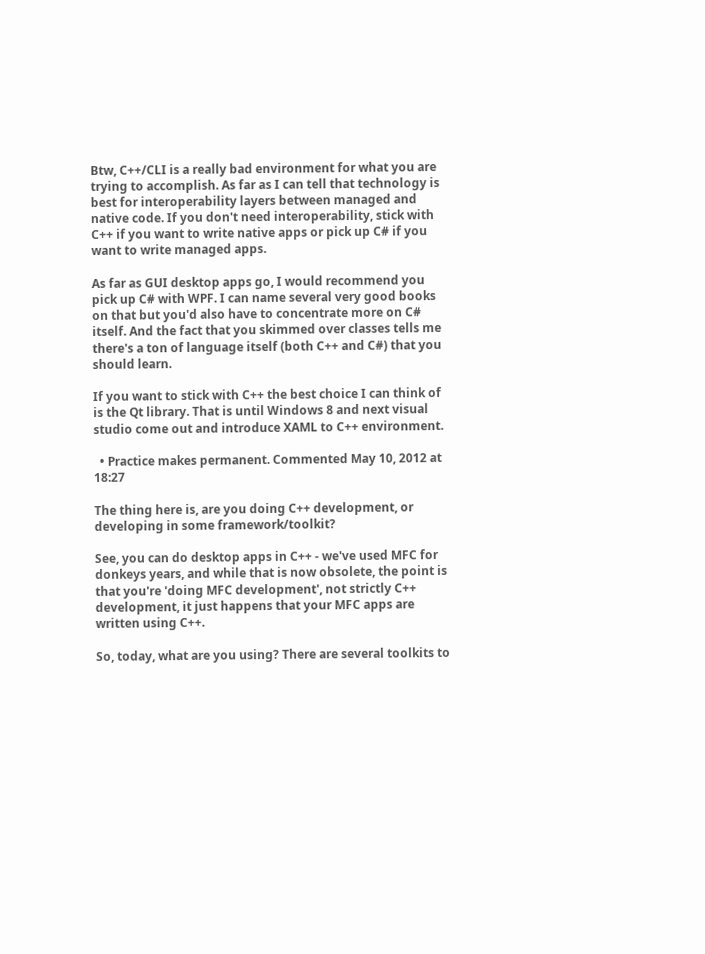Btw, C++/CLI is a really bad environment for what you are trying to accomplish. As far as I can tell that technology is best for interoperability layers between managed and native code. If you don't need interoperability, stick with C++ if you want to write native apps or pick up C# if you want to write managed apps.

As far as GUI desktop apps go, I would recommend you pick up C# with WPF. I can name several very good books on that but you'd also have to concentrate more on C# itself. And the fact that you skimmed over classes tells me there's a ton of language itself (both C++ and C#) that you should learn.

If you want to stick with C++ the best choice I can think of is the Qt library. That is until Windows 8 and next visual studio come out and introduce XAML to C++ environment.

  • Practice makes permanent. Commented May 10, 2012 at 18:27

The thing here is, are you doing C++ development, or developing in some framework/toolkit?

See, you can do desktop apps in C++ - we've used MFC for donkeys years, and while that is now obsolete, the point is that you're 'doing MFC development', not strictly C++ development, it just happens that your MFC apps are written using C++.

So, today, what are you using? There are several toolkits to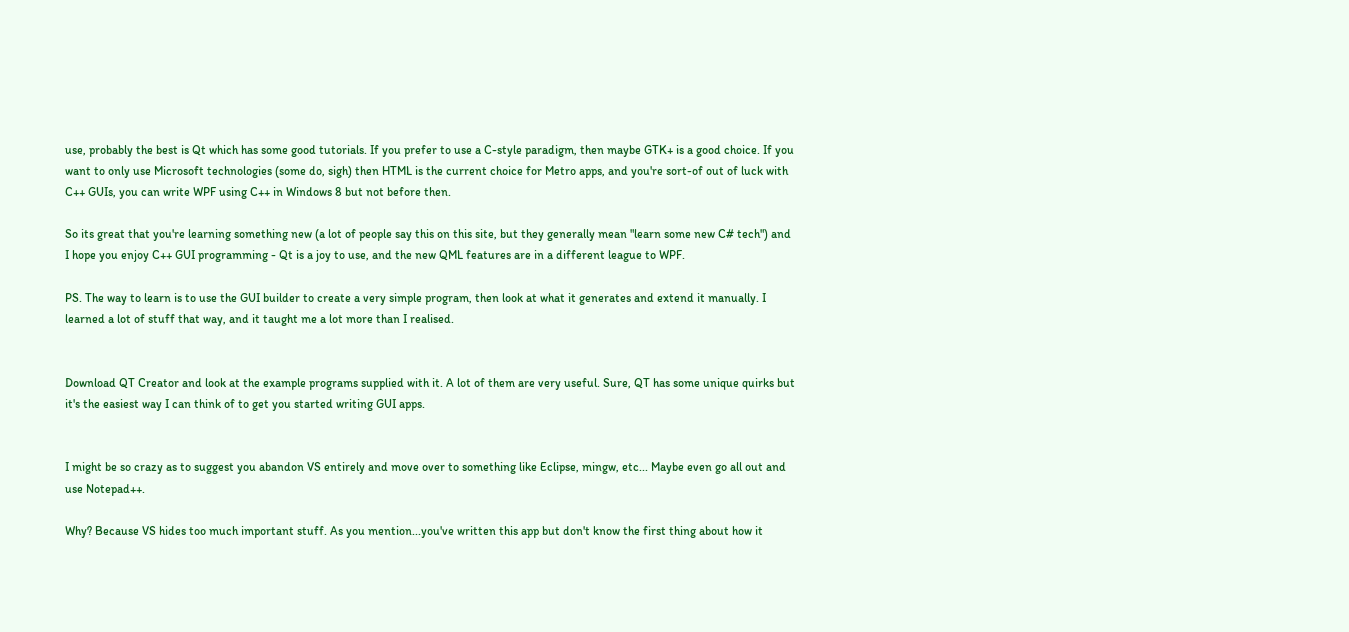use, probably the best is Qt which has some good tutorials. If you prefer to use a C-style paradigm, then maybe GTK+ is a good choice. If you want to only use Microsoft technologies (some do, sigh) then HTML is the current choice for Metro apps, and you're sort-of out of luck with C++ GUIs, you can write WPF using C++ in Windows 8 but not before then.

So its great that you're learning something new (a lot of people say this on this site, but they generally mean "learn some new C# tech") and I hope you enjoy C++ GUI programming - Qt is a joy to use, and the new QML features are in a different league to WPF.

PS. The way to learn is to use the GUI builder to create a very simple program, then look at what it generates and extend it manually. I learned a lot of stuff that way, and it taught me a lot more than I realised.


Download QT Creator and look at the example programs supplied with it. A lot of them are very useful. Sure, QT has some unique quirks but it's the easiest way I can think of to get you started writing GUI apps.


I might be so crazy as to suggest you abandon VS entirely and move over to something like Eclipse, mingw, etc... Maybe even go all out and use Notepad++.

Why? Because VS hides too much important stuff. As you mention...you've written this app but don't know the first thing about how it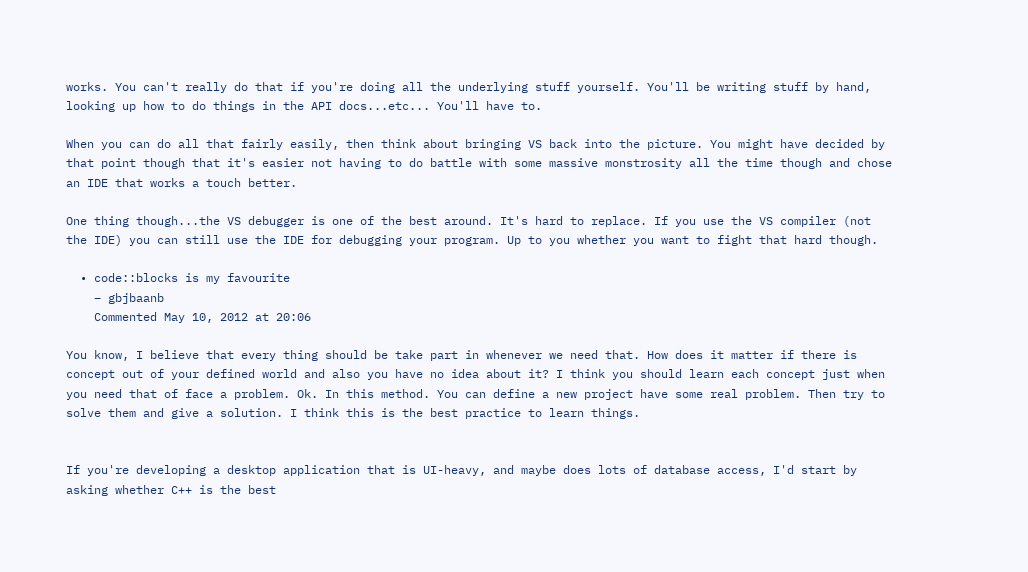works. You can't really do that if you're doing all the underlying stuff yourself. You'll be writing stuff by hand, looking up how to do things in the API docs...etc... You'll have to.

When you can do all that fairly easily, then think about bringing VS back into the picture. You might have decided by that point though that it's easier not having to do battle with some massive monstrosity all the time though and chose an IDE that works a touch better.

One thing though...the VS debugger is one of the best around. It's hard to replace. If you use the VS compiler (not the IDE) you can still use the IDE for debugging your program. Up to you whether you want to fight that hard though.

  • code::blocks is my favourite
    – gbjbaanb
    Commented May 10, 2012 at 20:06

You know, I believe that every thing should be take part in whenever we need that. How does it matter if there is concept out of your defined world and also you have no idea about it? I think you should learn each concept just when you need that of face a problem. Ok. In this method. You can define a new project have some real problem. Then try to solve them and give a solution. I think this is the best practice to learn things.


If you're developing a desktop application that is UI-heavy, and maybe does lots of database access, I'd start by asking whether C++ is the best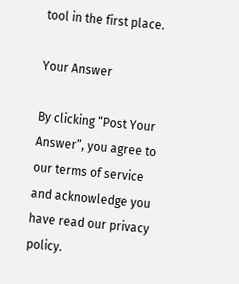tool in the first place.

Your Answer

By clicking “Post Your Answer”, you agree to our terms of service and acknowledge you have read our privacy policy.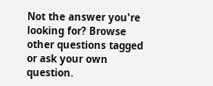Not the answer you're looking for? Browse other questions tagged or ask your own question.